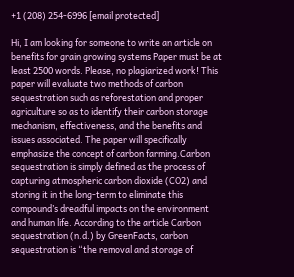+1 (208) 254-6996 [email protected]

Hi, I am looking for someone to write an article on benefits for grain growing systems Paper must be at least 2500 words. Please, no plagiarized work! This paper will evaluate two methods of carbon sequestration such as reforestation and proper agriculture so as to identify their carbon storage mechanism, effectiveness, and the benefits and issues associated. The paper will specifically emphasize the concept of carbon farming.Carbon sequestration is simply defined as the process of capturing atmospheric carbon dioxide (CO2) and storing it in the long-term to eliminate this compound’s dreadful impacts on the environment and human life. According to the article Carbon sequestration (n.d.) by GreenFacts, carbon sequestration is “the removal and storage of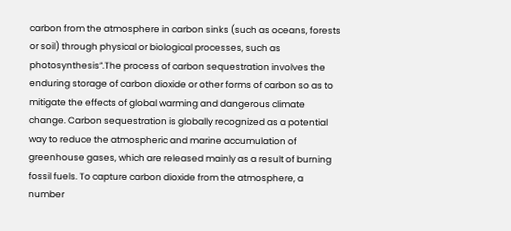carbon from the atmosphere in carbon sinks (such as oceans, forests or soil) through physical or biological processes, such as photosynthesis”.The process of carbon sequestration involves the enduring storage of carbon dioxide or other forms of carbon so as to mitigate the effects of global warming and dangerous climate change. Carbon sequestration is globally recognized as a potential way to reduce the atmospheric and marine accumulation of greenhouse gases, which are released mainly as a result of burning fossil fuels. To capture carbon dioxide from the atmosphere, a number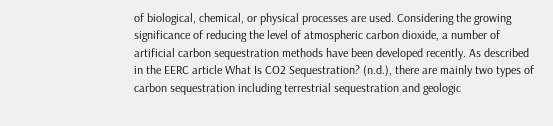of biological, chemical, or physical processes are used. Considering the growing significance of reducing the level of atmospheric carbon dioxide, a number of artificial carbon sequestration methods have been developed recently. As described in the EERC article What Is CO2 Sequestration? (n.d.), there are mainly two types of carbon sequestration including terrestrial sequestration and geologic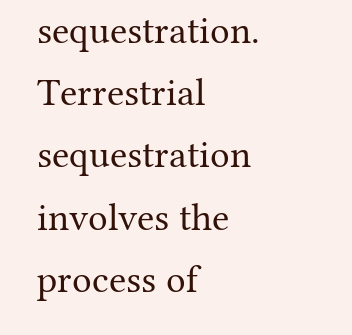sequestration. Terrestrial sequestration involves the process of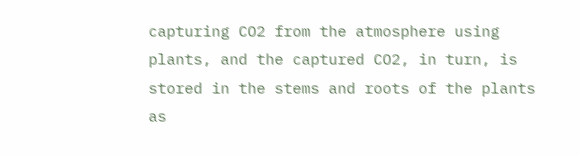capturing CO2 from the atmosphere using plants, and the captured CO2, in turn, is stored in the stems and roots of the plants as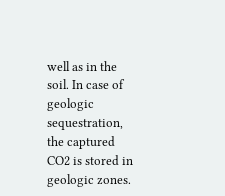well as in the soil. In case of geologic sequestration, the captured CO2 is stored in geologic zones.